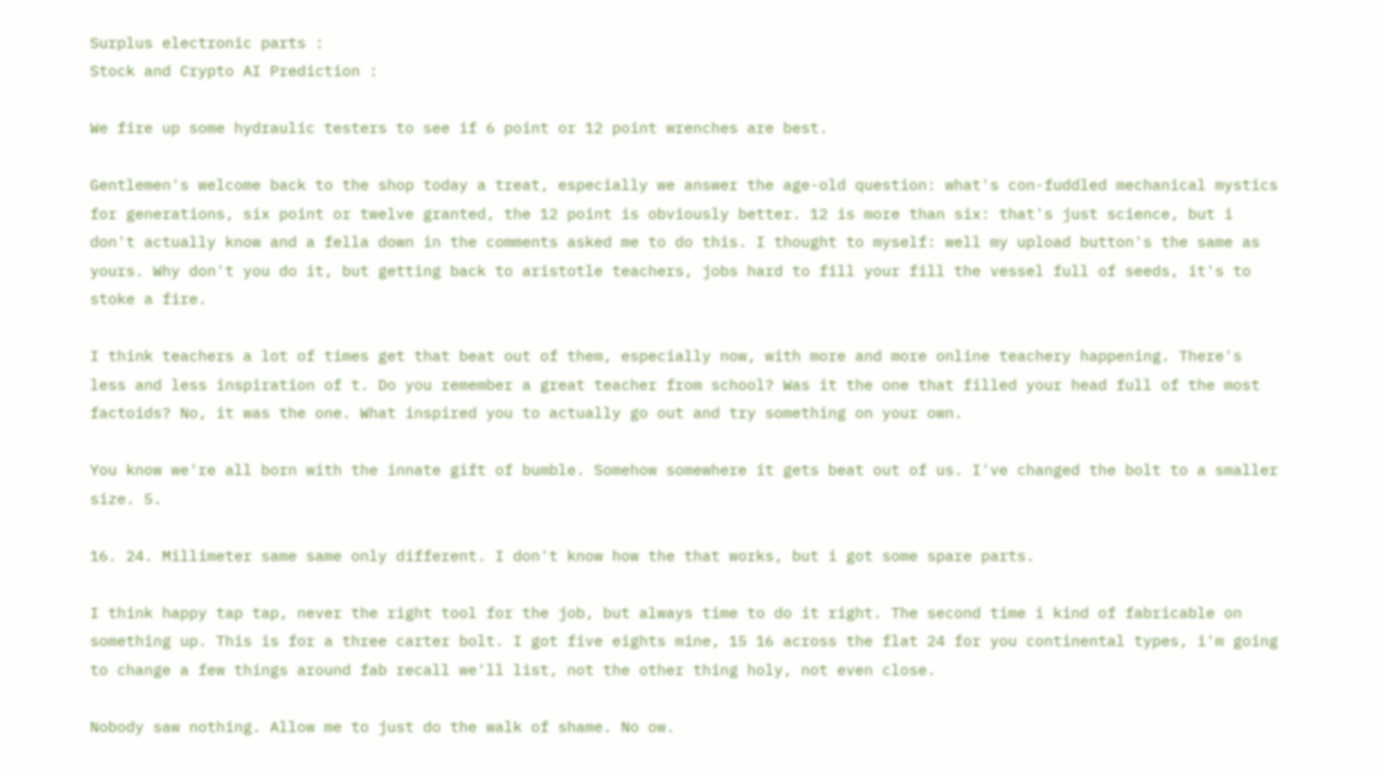Surplus electronic parts :
Stock and Crypto AI Prediction :

We fire up some hydraulic testers to see if 6 point or 12 point wrenches are best.

Gentlemen's welcome back to the shop today a treat, especially we answer the age-old question: what's con-fuddled mechanical mystics for generations, six point or twelve granted, the 12 point is obviously better. 12 is more than six: that's just science, but i don't actually know and a fella down in the comments asked me to do this. I thought to myself: well my upload button's the same as yours. Why don't you do it, but getting back to aristotle teachers, jobs hard to fill your fill the vessel full of seeds, it's to stoke a fire.

I think teachers a lot of times get that beat out of them, especially now, with more and more online teachery happening. There's less and less inspiration of t. Do you remember a great teacher from school? Was it the one that filled your head full of the most factoids? No, it was the one. What inspired you to actually go out and try something on your own.

You know we're all born with the innate gift of bumble. Somehow somewhere it gets beat out of us. I've changed the bolt to a smaller size. 5.

16. 24. Millimeter same same only different. I don't know how the that works, but i got some spare parts.

I think happy tap tap, never the right tool for the job, but always time to do it right. The second time i kind of fabricable on something up. This is for a three carter bolt. I got five eights mine, 15 16 across the flat 24 for you continental types, i'm going to change a few things around fab recall we'll list, not the other thing holy, not even close.

Nobody saw nothing. Allow me to just do the walk of shame. No ow.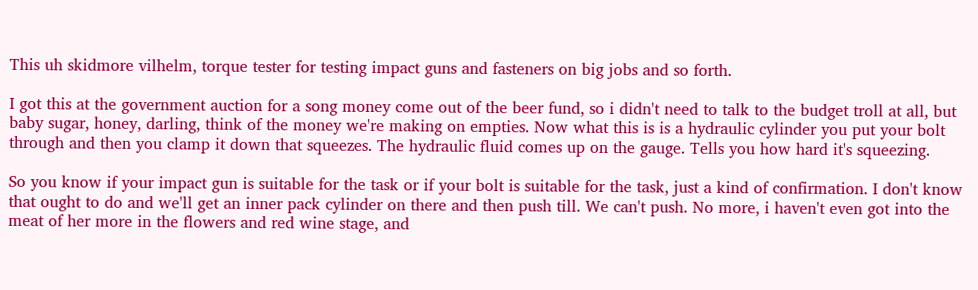This uh skidmore vilhelm, torque tester for testing impact guns and fasteners on big jobs and so forth.

I got this at the government auction for a song money come out of the beer fund, so i didn't need to talk to the budget troll at all, but baby sugar, honey, darling, think of the money we're making on empties. Now what this is is a hydraulic cylinder you put your bolt through and then you clamp it down that squeezes. The hydraulic fluid comes up on the gauge. Tells you how hard it's squeezing.

So you know if your impact gun is suitable for the task or if your bolt is suitable for the task, just a kind of confirmation. I don't know that ought to do and we'll get an inner pack cylinder on there and then push till. We can't push. No more, i haven't even got into the meat of her more in the flowers and red wine stage, and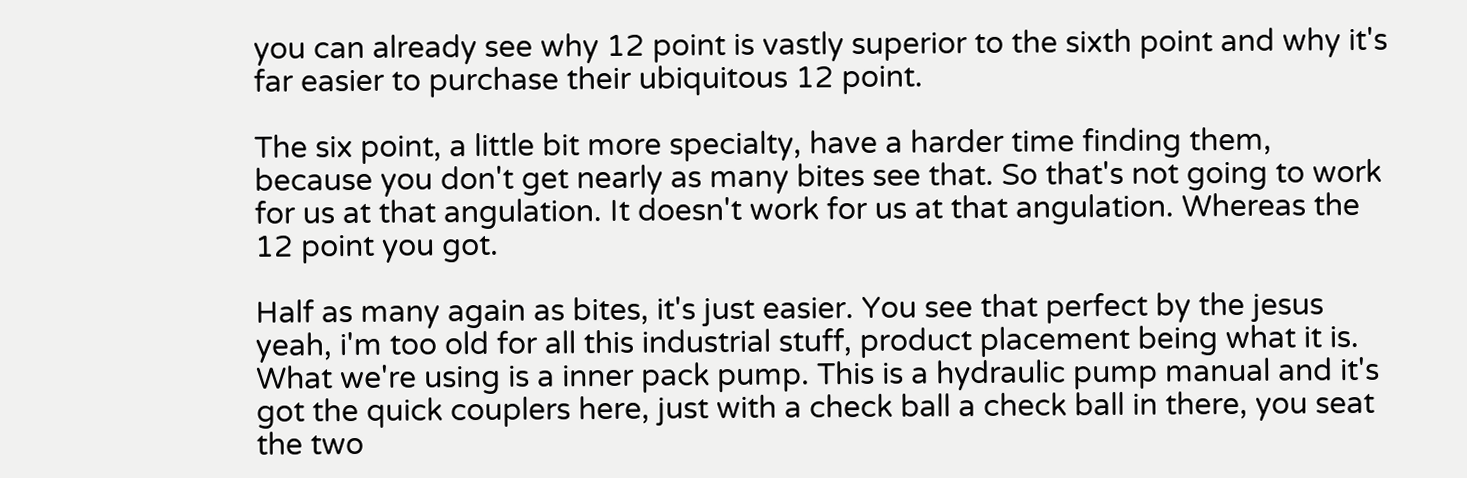you can already see why 12 point is vastly superior to the sixth point and why it's far easier to purchase their ubiquitous 12 point.

The six point, a little bit more specialty, have a harder time finding them, because you don't get nearly as many bites see that. So that's not going to work for us at that angulation. It doesn't work for us at that angulation. Whereas the 12 point you got.

Half as many again as bites, it's just easier. You see that perfect by the jesus yeah, i'm too old for all this industrial stuff, product placement being what it is. What we're using is a inner pack pump. This is a hydraulic pump manual and it's got the quick couplers here, just with a check ball a check ball in there, you seat the two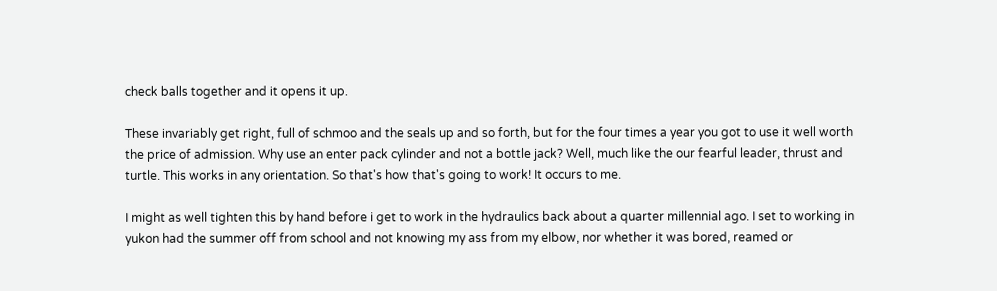check balls together and it opens it up.

These invariably get right, full of schmoo and the seals up and so forth, but for the four times a year you got to use it well worth the price of admission. Why use an enter pack cylinder and not a bottle jack? Well, much like the our fearful leader, thrust and turtle. This works in any orientation. So that's how that's going to work! It occurs to me.

I might as well tighten this by hand before i get to work in the hydraulics back about a quarter millennial ago. I set to working in yukon had the summer off from school and not knowing my ass from my elbow, nor whether it was bored, reamed or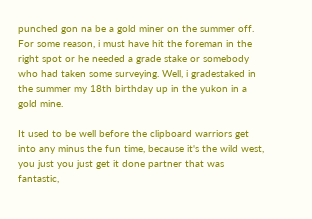punched gon na be a gold miner on the summer off. For some reason, i must have hit the foreman in the right spot or he needed a grade stake or somebody who had taken some surveying. Well, i gradestaked in the summer my 18th birthday up in the yukon in a gold mine.

It used to be well before the clipboard warriors get into any minus the fun time, because it's the wild west, you just you just get it done partner that was fantastic,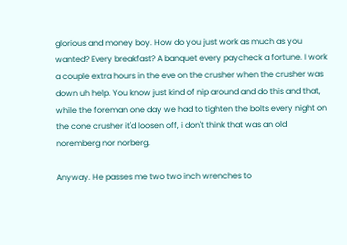glorious and money boy. How do you just work as much as you wanted? Every breakfast? A banquet every paycheck a fortune. I work a couple extra hours in the eve on the crusher when the crusher was down uh help. You know just kind of nip around and do this and that, while the foreman one day we had to tighten the bolts every night on the cone crusher it'd loosen off, i don't think that was an old noremberg nor norberg.

Anyway. He passes me two two inch wrenches to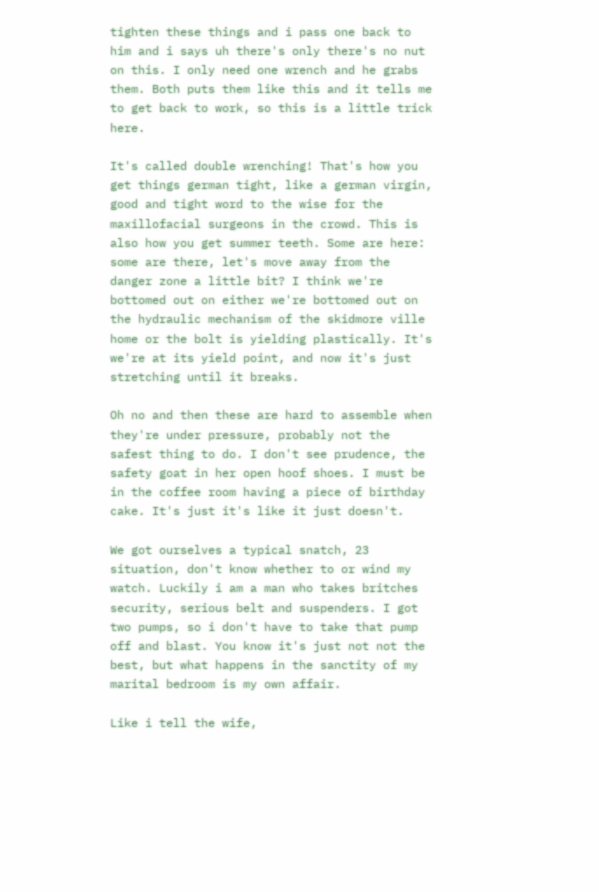tighten these things and i pass one back to him and i says uh there's only there's no nut on this. I only need one wrench and he grabs them. Both puts them like this and it tells me to get back to work, so this is a little trick here.

It's called double wrenching! That's how you get things german tight, like a german virgin, good and tight word to the wise for the maxillofacial surgeons in the crowd. This is also how you get summer teeth. Some are here: some are there, let's move away from the danger zone a little bit? I think we're bottomed out on either we're bottomed out on the hydraulic mechanism of the skidmore ville home or the bolt is yielding plastically. It's we're at its yield point, and now it's just stretching until it breaks.

Oh no and then these are hard to assemble when they're under pressure, probably not the safest thing to do. I don't see prudence, the safety goat in her open hoof shoes. I must be in the coffee room having a piece of birthday cake. It's just it's like it just doesn't.

We got ourselves a typical snatch, 23 situation, don't know whether to or wind my watch. Luckily i am a man who takes britches security, serious belt and suspenders. I got two pumps, so i don't have to take that pump off and blast. You know it's just not not the best, but what happens in the sanctity of my marital bedroom is my own affair.

Like i tell the wife,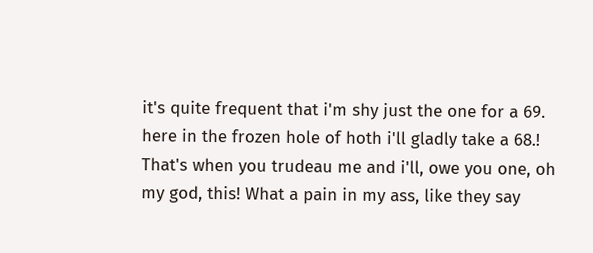it's quite frequent that i'm shy just the one for a 69. here in the frozen hole of hoth i'll gladly take a 68.! That's when you trudeau me and i'll, owe you one, oh my god, this! What a pain in my ass, like they say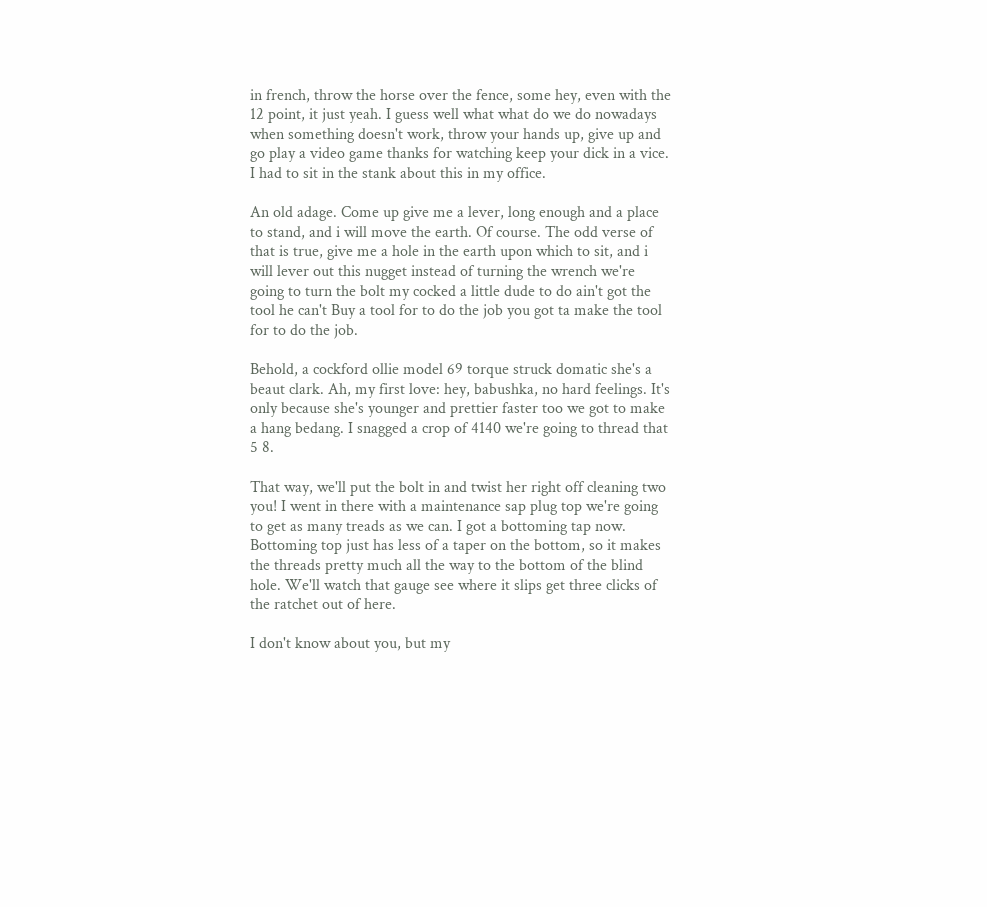in french, throw the horse over the fence, some hey, even with the 12 point, it just yeah. I guess well what what do we do nowadays when something doesn't work, throw your hands up, give up and go play a video game thanks for watching keep your dick in a vice. I had to sit in the stank about this in my office.

An old adage. Come up give me a lever, long enough and a place to stand, and i will move the earth. Of course. The odd verse of that is true, give me a hole in the earth upon which to sit, and i will lever out this nugget instead of turning the wrench we're going to turn the bolt my cocked a little dude to do ain't got the tool he can't Buy a tool for to do the job you got ta make the tool for to do the job.

Behold, a cockford ollie model 69 torque struck domatic she's a beaut clark. Ah, my first love: hey, babushka, no hard feelings. It's only because she's younger and prettier faster too we got to make a hang bedang. I snagged a crop of 4140 we're going to thread that 5 8.

That way, we'll put the bolt in and twist her right off cleaning two you! I went in there with a maintenance sap plug top we're going to get as many treads as we can. I got a bottoming tap now. Bottoming top just has less of a taper on the bottom, so it makes the threads pretty much all the way to the bottom of the blind hole. We'll watch that gauge see where it slips get three clicks of the ratchet out of here.

I don't know about you, but my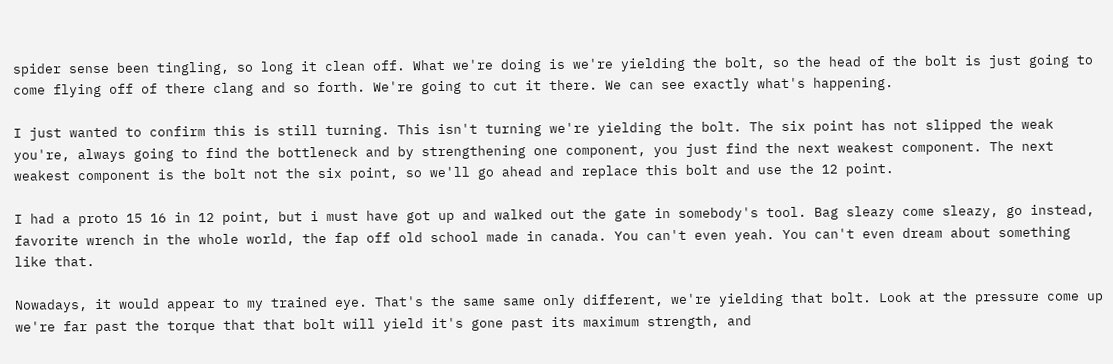spider sense been tingling, so long it clean off. What we're doing is we're yielding the bolt, so the head of the bolt is just going to come flying off of there clang and so forth. We're going to cut it there. We can see exactly what's happening.

I just wanted to confirm this is still turning. This isn't turning we're yielding the bolt. The six point has not slipped the weak you're, always going to find the bottleneck and by strengthening one component, you just find the next weakest component. The next weakest component is the bolt not the six point, so we'll go ahead and replace this bolt and use the 12 point.

I had a proto 15 16 in 12 point, but i must have got up and walked out the gate in somebody's tool. Bag sleazy come sleazy, go instead, favorite wrench in the whole world, the fap off old school made in canada. You can't even yeah. You can't even dream about something like that.

Nowadays, it would appear to my trained eye. That's the same same only different, we're yielding that bolt. Look at the pressure come up we're far past the torque that that bolt will yield it's gone past its maximum strength, and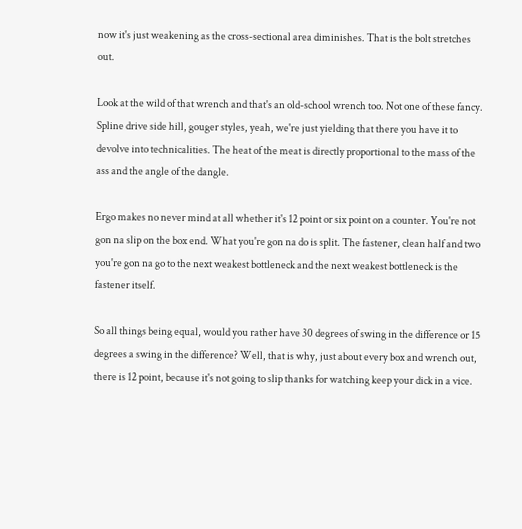now it's just weakening as the cross-sectional area diminishes. That is the bolt stretches out.

Look at the wild of that wrench and that's an old-school wrench too. Not one of these fancy. Spline drive side hill, gouger styles, yeah, we're just yielding that there you have it to devolve into technicalities. The heat of the meat is directly proportional to the mass of the ass and the angle of the dangle.

Ergo makes no never mind at all whether it's 12 point or six point on a counter. You're not gon na slip on the box end. What you're gon na do is split. The fastener, clean half and two you're gon na go to the next weakest bottleneck and the next weakest bottleneck is the fastener itself.

So all things being equal, would you rather have 30 degrees of swing in the difference or 15 degrees a swing in the difference? Well, that is why, just about every box and wrench out, there is 12 point, because it's not going to slip thanks for watching keep your dick in a vice.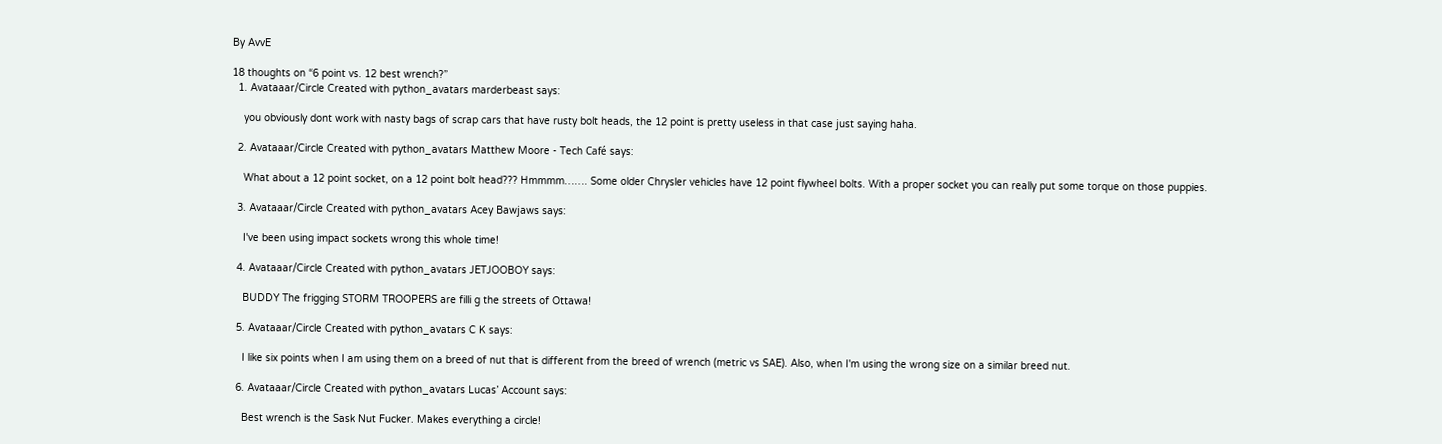By AvvE

18 thoughts on “6 point vs. 12 best wrench?”
  1. Avataaar/Circle Created with python_avatars marderbeast says:

    you obviously dont work with nasty bags of scrap cars that have rusty bolt heads, the 12 point is pretty useless in that case just saying haha.

  2. Avataaar/Circle Created with python_avatars Matthew Moore - Tech Café says:

    What about a 12 point socket, on a 12 point bolt head??? Hmmmm……. Some older Chrysler vehicles have 12 point flywheel bolts. With a proper socket you can really put some torque on those puppies.

  3. Avataaar/Circle Created with python_avatars Acey Bawjaws says:

    I've been using impact sockets wrong this whole time!

  4. Avataaar/Circle Created with python_avatars JETJOOBOY says:

    BUDDY The frigging STORM TROOPERS are filli g the streets of Ottawa!

  5. Avataaar/Circle Created with python_avatars C K says:

    I like six points when I am using them on a breed of nut that is different from the breed of wrench (metric vs SAE). Also, when I'm using the wrong size on a similar breed nut.

  6. Avataaar/Circle Created with python_avatars Lucas’ Account says:

    Best wrench is the Sask Nut Fucker. Makes everything a circle!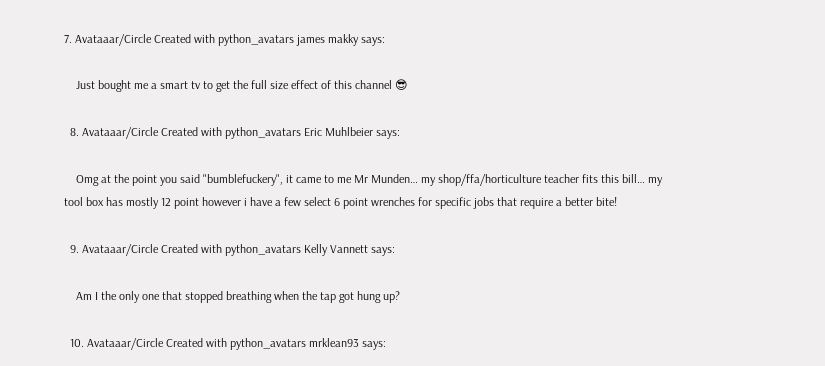7. Avataaar/Circle Created with python_avatars james makky says:

    Just bought me a smart tv to get the full size effect of this channel 😎

  8. Avataaar/Circle Created with python_avatars Eric Muhlbeier says:

    Omg at the point you said "bumblefuckery", it came to me Mr Munden… my shop/ffa/horticulture teacher fits this bill… my tool box has mostly 12 point however i have a few select 6 point wrenches for specific jobs that require a better bite!

  9. Avataaar/Circle Created with python_avatars Kelly Vannett says:

    Am I the only one that stopped breathing when the tap got hung up?

  10. Avataaar/Circle Created with python_avatars mrklean93 says: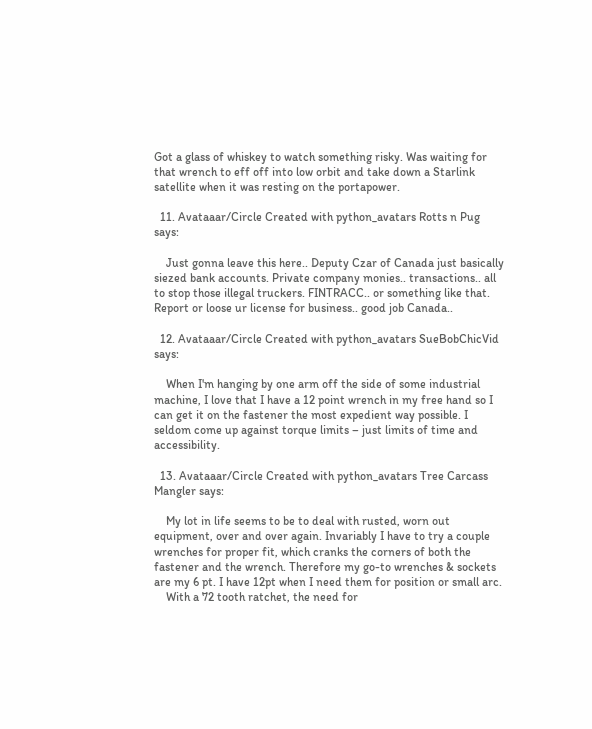Got a glass of whiskey to watch something risky. Was waiting for that wrench to eff off into low orbit and take down a Starlink satellite when it was resting on the portapower.

  11. Avataaar/Circle Created with python_avatars Rotts n Pug says:

    Just gonna leave this here.. Deputy Czar of Canada just basically siezed bank accounts. Private company monies.. transactions.. all to stop those illegal truckers. FINTRACC.. or something like that. Report or loose ur license for business.. good job Canada..

  12. Avataaar/Circle Created with python_avatars SueBobChicVid says:

    When I'm hanging by one arm off the side of some industrial machine, I love that I have a 12 point wrench in my free hand so I can get it on the fastener the most expedient way possible. I seldom come up against torque limits – just limits of time and accessibility.

  13. Avataaar/Circle Created with python_avatars Tree Carcass Mangler says:

    My lot in life seems to be to deal with rusted, worn out equipment, over and over again. Invariably I have to try a couple wrenches for proper fit, which cranks the corners of both the fastener and the wrench. Therefore my go-to wrenches & sockets are my 6 pt. I have 12pt when I need them for position or small arc.
    With a 72 tooth ratchet, the need for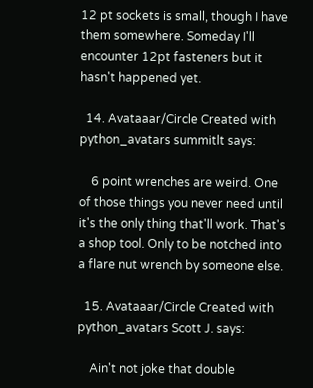12 pt sockets is small, though I have them somewhere. Someday I'll encounter 12pt fasteners but it hasn't happened yet.

  14. Avataaar/Circle Created with python_avatars summitlt says:

    6 point wrenches are weird. One of those things you never need until it's the only thing that'll work. That's a shop tool. Only to be notched into a flare nut wrench by someone else.

  15. Avataaar/Circle Created with python_avatars Scott J. says:

    Ain't not joke that double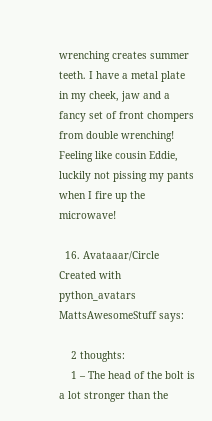wrenching creates summer teeth. I have a metal plate in my cheek, jaw and a fancy set of front chompers from double wrenching! Feeling like cousin Eddie, luckily not pissing my pants when I fire up the microwave!

  16. Avataaar/Circle Created with python_avatars MattsAwesomeStuff says:

    2 thoughts:
    1 – The head of the bolt is a lot stronger than the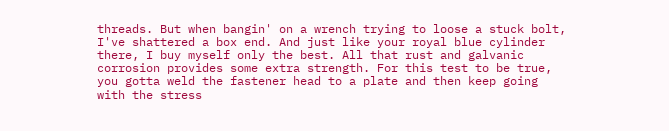threads. But when bangin' on a wrench trying to loose a stuck bolt, I've shattered a box end. And just like your royal blue cylinder there, I buy myself only the best. All that rust and galvanic corrosion provides some extra strength. For this test to be true, you gotta weld the fastener head to a plate and then keep going with the stress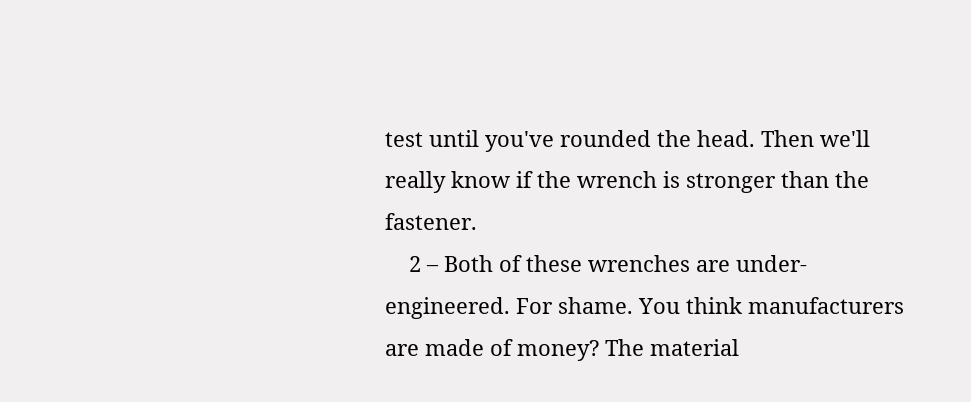test until you've rounded the head. Then we'll really know if the wrench is stronger than the fastener.
    2 – Both of these wrenches are under-engineered. For shame. You think manufacturers are made of money? The material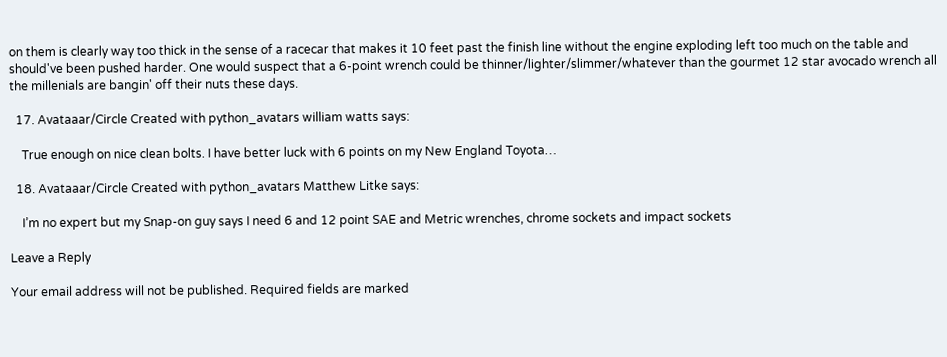on them is clearly way too thick in the sense of a racecar that makes it 10 feet past the finish line without the engine exploding left too much on the table and should've been pushed harder. One would suspect that a 6-point wrench could be thinner/lighter/slimmer/whatever than the gourmet 12 star avocado wrench all the millenials are bangin' off their nuts these days.

  17. Avataaar/Circle Created with python_avatars william watts says:

    True enough on nice clean bolts. I have better luck with 6 points on my New England Toyota…

  18. Avataaar/Circle Created with python_avatars Matthew Litke says:

    I’m no expert but my Snap-on guy says I need 6 and 12 point SAE and Metric wrenches, chrome sockets and impact sockets

Leave a Reply

Your email address will not be published. Required fields are marked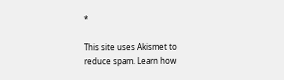*

This site uses Akismet to reduce spam. Learn how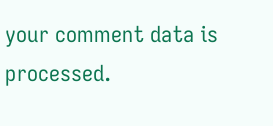your comment data is processed.